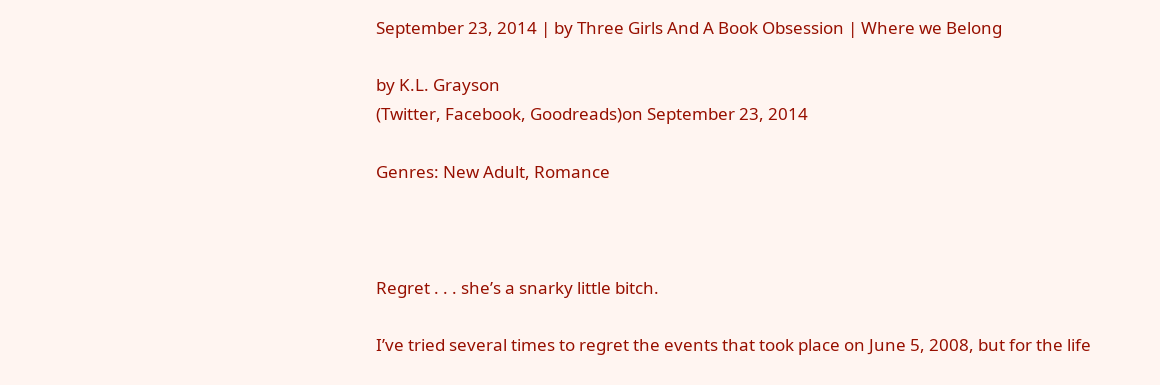September 23, 2014 | by Three Girls And A Book Obsession | Where we Belong

by K.L. Grayson
(Twitter, Facebook, Goodreads)on September 23, 2014

Genres: New Adult, Romance



Regret . . . she’s a snarky little bitch.

I’ve tried several times to regret the events that took place on June 5, 2008, but for the life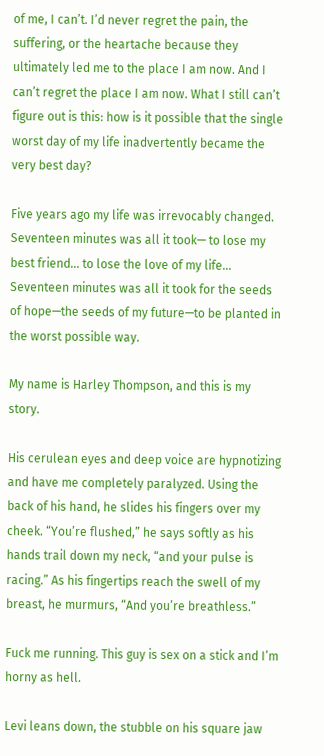of me, I can’t. I’d never regret the pain, the suffering, or the heartache because they ultimately led me to the place I am now. And I can’t regret the place I am now. What I still can’t figure out is this: how is it possible that the single worst day of my life inadvertently became the very best day?

Five years ago my life was irrevocably changed. Seventeen minutes was all it took— to lose my best friend… to lose the love of my life… Seventeen minutes was all it took for the seeds of hope—the seeds of my future—to be planted in the worst possible way.

My name is Harley Thompson, and this is my story.

His cerulean eyes and deep voice are hypnotizing and have me completely paralyzed. Using the back of his hand, he slides his fingers over my cheek. “You’re flushed,” he says softly as his hands trail down my neck, “and your pulse is racing.” As his fingertips reach the swell of my breast, he murmurs, “And you’re breathless.”

Fuck me running. This guy is sex on a stick and I’m horny as hell.

Levi leans down, the stubble on his square jaw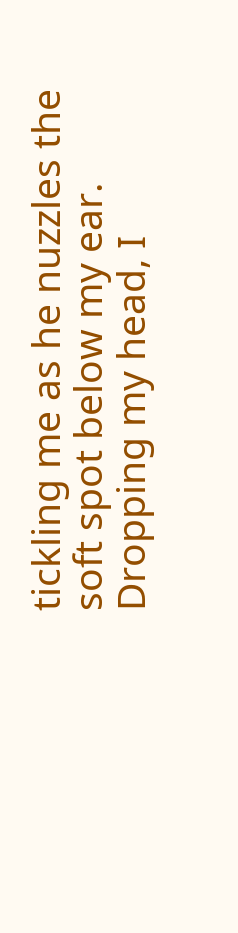tickling me as he nuzzles the soft spot below my ear. Dropping my head, I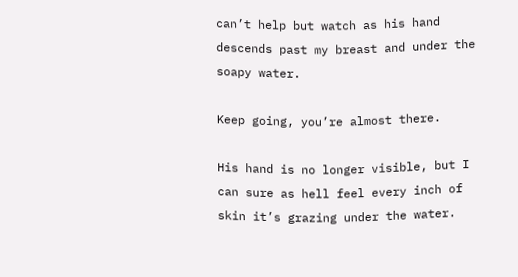can’t help but watch as his hand descends past my breast and under the soapy water.

Keep going, you’re almost there.

His hand is no longer visible, but I can sure as hell feel every inch of skin it’s grazing under the water.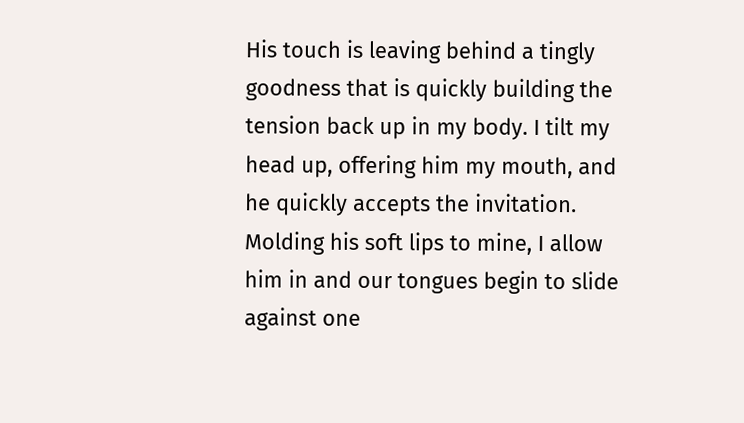His touch is leaving behind a tingly goodness that is quickly building the tension back up in my body. I tilt my head up, offering him my mouth, and he quickly accepts the invitation. Molding his soft lips to mine, I allow him in and our tongues begin to slide against one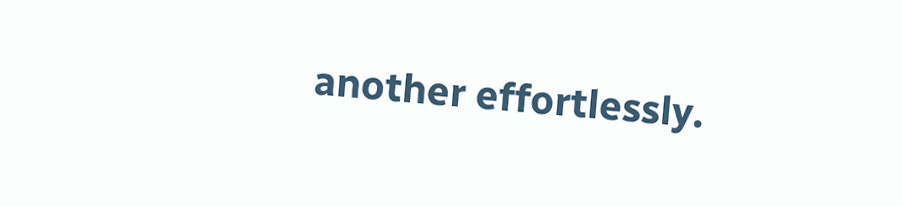another effortlessly.